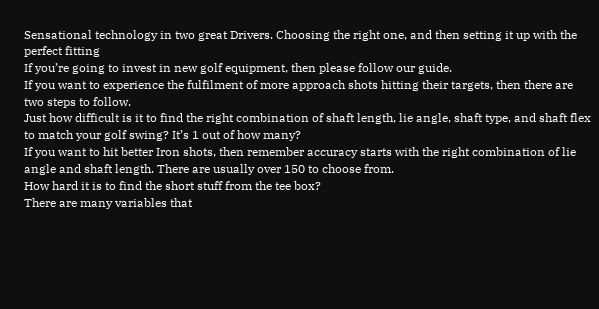Sensational technology in two great Drivers. Choosing the right one, and then setting it up with the perfect fitting
If you’re going to invest in new golf equipment, then please follow our guide.
If you want to experience the fulfilment of more approach shots hitting their targets, then there are two steps to follow.
Just how difficult is it to find the right combination of shaft length, lie angle, shaft type, and shaft flex to match your golf swing? It’s 1 out of how many?
If you want to hit better Iron shots, then remember accuracy starts with the right combination of lie angle and shaft length. There are usually over 150 to choose from.
How hard it is to find the short stuff from the tee box?
There are many variables that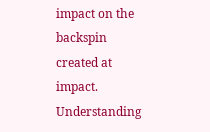impact on the backspin created at impact. Understanding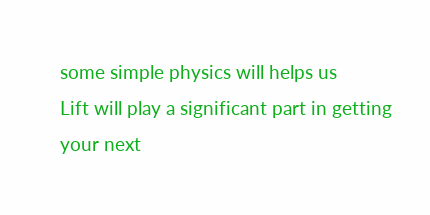some simple physics will helps us
Lift will play a significant part in getting your next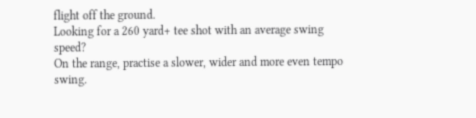flight off the ground.
Looking for a 260 yard+ tee shot with an average swing speed?
On the range, practise a slower, wider and more even tempo swing.